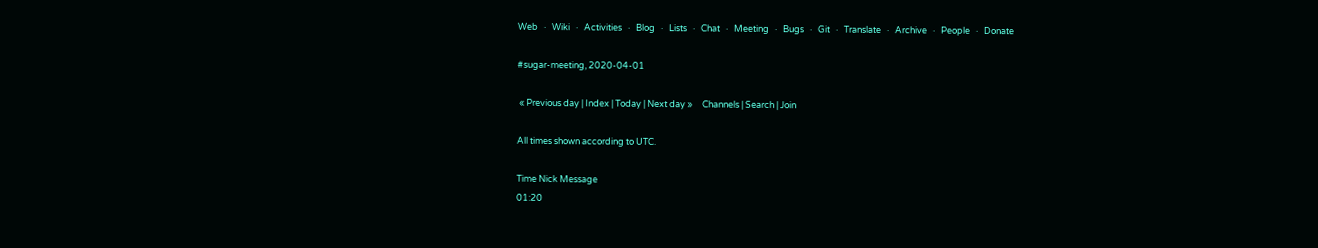Web   ·   Wiki   ·   Activities   ·   Blog   ·   Lists   ·   Chat   ·   Meeting   ·   Bugs   ·   Git   ·   Translate   ·   Archive   ·   People   ·   Donate

#sugar-meeting, 2020-04-01

 « Previous day | Index | Today | Next day »     Channels | Search | Join

All times shown according to UTC.

Time Nick Message
01:20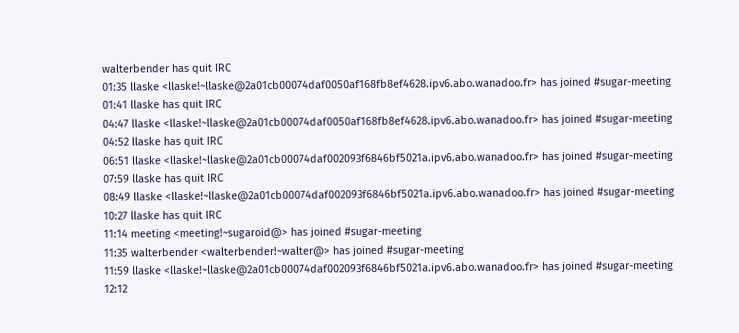walterbender has quit IRC
01:35 llaske <llaske!~llaske@2a01cb00074daf0050af168fb8ef4628.ipv6.abo.wanadoo.fr> has joined #sugar-meeting
01:41 llaske has quit IRC
04:47 llaske <llaske!~llaske@2a01cb00074daf0050af168fb8ef4628.ipv6.abo.wanadoo.fr> has joined #sugar-meeting
04:52 llaske has quit IRC
06:51 llaske <llaske!~llaske@2a01cb00074daf002093f6846bf5021a.ipv6.abo.wanadoo.fr> has joined #sugar-meeting
07:59 llaske has quit IRC
08:49 llaske <llaske!~llaske@2a01cb00074daf002093f6846bf5021a.ipv6.abo.wanadoo.fr> has joined #sugar-meeting
10:27 llaske has quit IRC
11:14 meeting <meeting!~sugaroid@> has joined #sugar-meeting
11:35 walterbender <walterbender!~walter@> has joined #sugar-meeting
11:59 llaske <llaske!~llaske@2a01cb00074daf002093f6846bf5021a.ipv6.abo.wanadoo.fr> has joined #sugar-meeting
12:12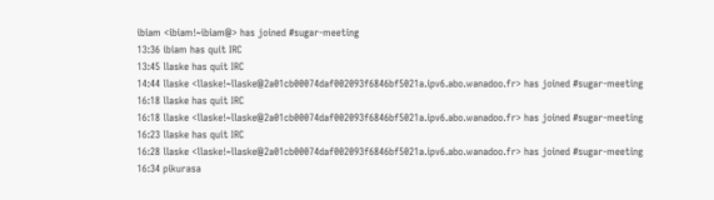ibiam <ibiam!~ibiam@> has joined #sugar-meeting
13:36 ibiam has quit IRC
13:45 llaske has quit IRC
14:44 llaske <llaske!~llaske@2a01cb00074daf002093f6846bf5021a.ipv6.abo.wanadoo.fr> has joined #sugar-meeting
16:18 llaske has quit IRC
16:18 llaske <llaske!~llaske@2a01cb00074daf002093f6846bf5021a.ipv6.abo.wanadoo.fr> has joined #sugar-meeting
16:23 llaske has quit IRC
16:28 llaske <llaske!~llaske@2a01cb00074daf002093f6846bf5021a.ipv6.abo.wanadoo.fr> has joined #sugar-meeting
16:34 pikurasa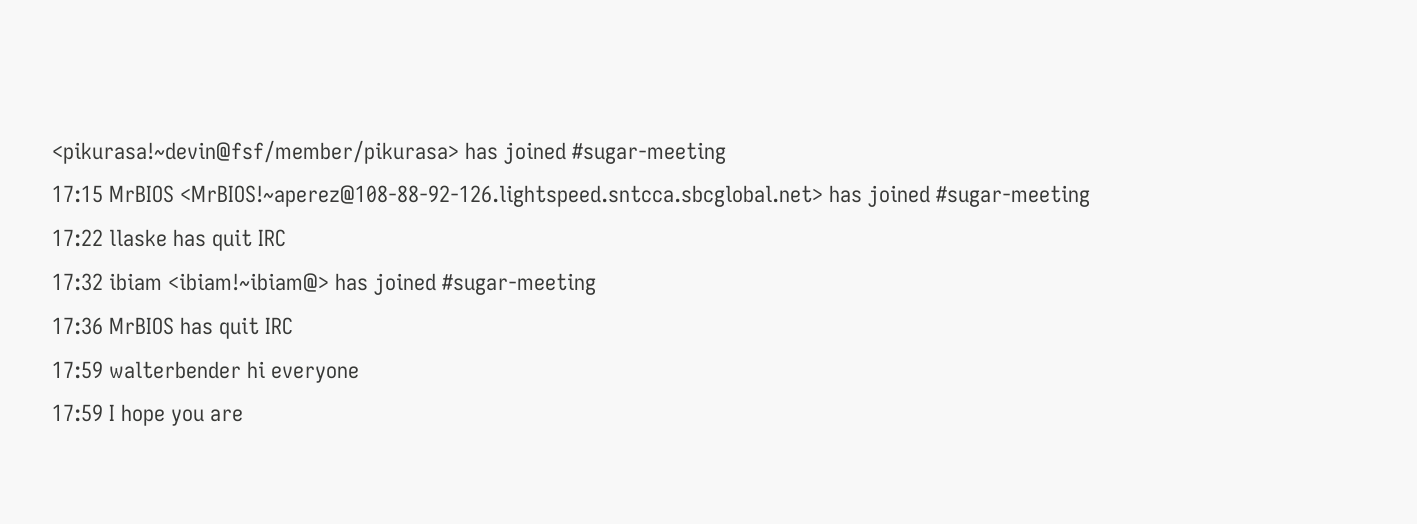<pikurasa!~devin@fsf/member/pikurasa> has joined #sugar-meeting
17:15 MrBIOS <MrBIOS!~aperez@108-88-92-126.lightspeed.sntcca.sbcglobal.net> has joined #sugar-meeting
17:22 llaske has quit IRC
17:32 ibiam <ibiam!~ibiam@> has joined #sugar-meeting
17:36 MrBIOS has quit IRC
17:59 walterbender hi everyone
17:59 I hope you are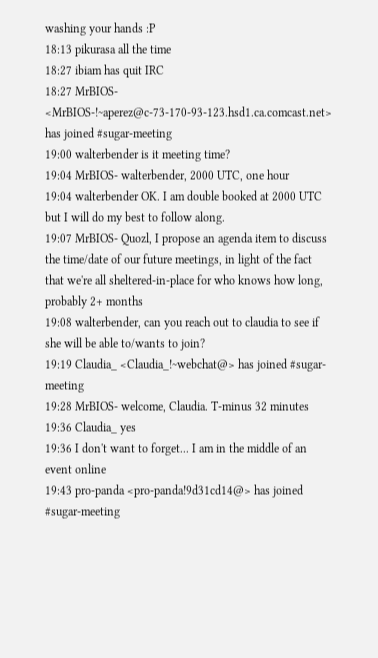washing your hands :P
18:13 pikurasa all the time
18:27 ibiam has quit IRC
18:27 MrBIOS- <MrBIOS-!~aperez@c-73-170-93-123.hsd1.ca.comcast.net> has joined #sugar-meeting
19:00 walterbender is it meeting time?
19:04 MrBIOS- walterbender, 2000 UTC, one hour
19:04 walterbender OK. I am double booked at 2000 UTC but I will do my best to follow along.
19:07 MrBIOS- Quozl, I propose an agenda item to discuss the time/date of our future meetings, in light of the fact that we're all sheltered-in-place for who knows how long, probably 2+ months
19:08 walterbender, can you reach out to claudia to see if she will be able to/wants to join?
19:19 Claudia_ <Claudia_!~webchat@> has joined #sugar-meeting
19:28 MrBIOS- welcome, Claudia. T-minus 32 minutes
19:36 Claudia_ yes
19:36 I don't want to forget... I am in the middle of an event online
19:43 pro-panda <pro-panda!9d31cd14@> has joined #sugar-meeting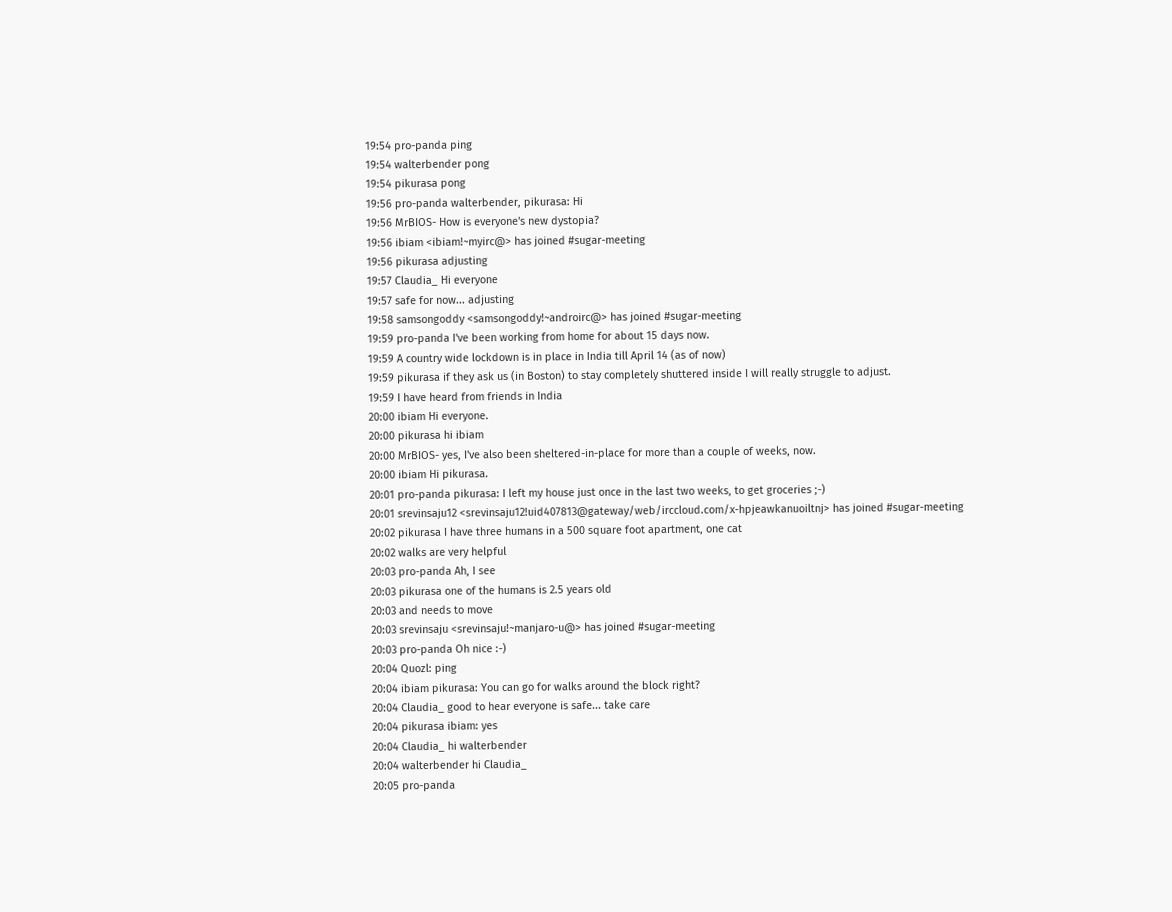19:54 pro-panda ping
19:54 walterbender pong
19:54 pikurasa pong
19:56 pro-panda walterbender, pikurasa: Hi
19:56 MrBIOS- How is everyone's new dystopia?
19:56 ibiam <ibiam!~myirc@> has joined #sugar-meeting
19:56 pikurasa adjusting
19:57 Claudia_ Hi everyone
19:57 safe for now... adjusting
19:58 samsongoddy <samsongoddy!~androirc@> has joined #sugar-meeting
19:59 pro-panda I've been working from home for about 15 days now.
19:59 A country wide lockdown is in place in India till April 14 (as of now)
19:59 pikurasa if they ask us (in Boston) to stay completely shuttered inside I will really struggle to adjust.
19:59 I have heard from friends in India
20:00 ibiam Hi everyone.
20:00 pikurasa hi ibiam
20:00 MrBIOS- yes, I've also been sheltered-in-place for more than a couple of weeks, now.
20:00 ibiam Hi pikurasa.
20:01 pro-panda pikurasa: I left my house just once in the last two weeks, to get groceries ;-)
20:01 srevinsaju12 <srevinsaju12!uid407813@gateway/web/irccloud.com/x-hpjeawkanuoiltnj> has joined #sugar-meeting
20:02 pikurasa I have three humans in a 500 square foot apartment, one cat
20:02 walks are very helpful
20:03 pro-panda Ah, I see
20:03 pikurasa one of the humans is 2.5 years old
20:03 and needs to move
20:03 srevinsaju <srevinsaju!~manjaro-u@> has joined #sugar-meeting
20:03 pro-panda Oh nice :-)
20:04 Quozl: ping
20:04 ibiam pikurasa: You can go for walks around the block right?
20:04 Claudia_ good to hear everyone is safe... take care
20:04 pikurasa ibiam: yes
20:04 Claudia_ hi walterbender
20:04 walterbender hi Claudia_
20:05 pro-panda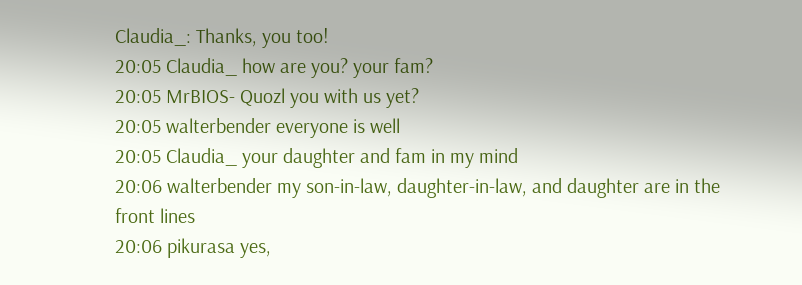Claudia_: Thanks, you too!
20:05 Claudia_ how are you? your fam?
20:05 MrBIOS- Quozl you with us yet?
20:05 walterbender everyone is well
20:05 Claudia_ your daughter and fam in my mind
20:06 walterbender my son-in-law, daughter-in-law, and daughter are in the front lines
20:06 pikurasa yes,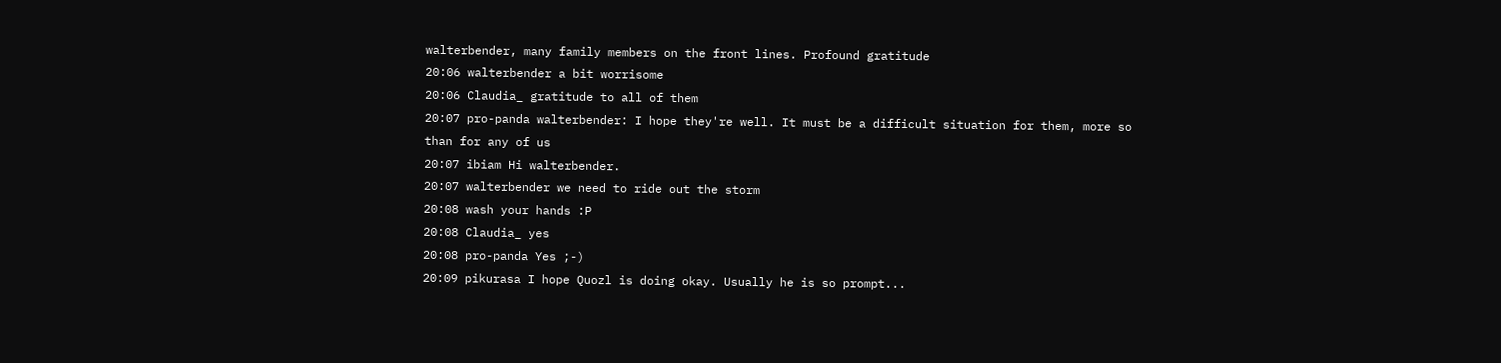walterbender, many family members on the front lines. Profound gratitude
20:06 walterbender a bit worrisome
20:06 Claudia_ gratitude to all of them
20:07 pro-panda walterbender: I hope they're well. It must be a difficult situation for them, more so than for any of us
20:07 ibiam Hi walterbender.
20:07 walterbender we need to ride out the storm
20:08 wash your hands :P
20:08 Claudia_ yes
20:08 pro-panda Yes ;-)
20:09 pikurasa I hope Quozl is doing okay. Usually he is so prompt...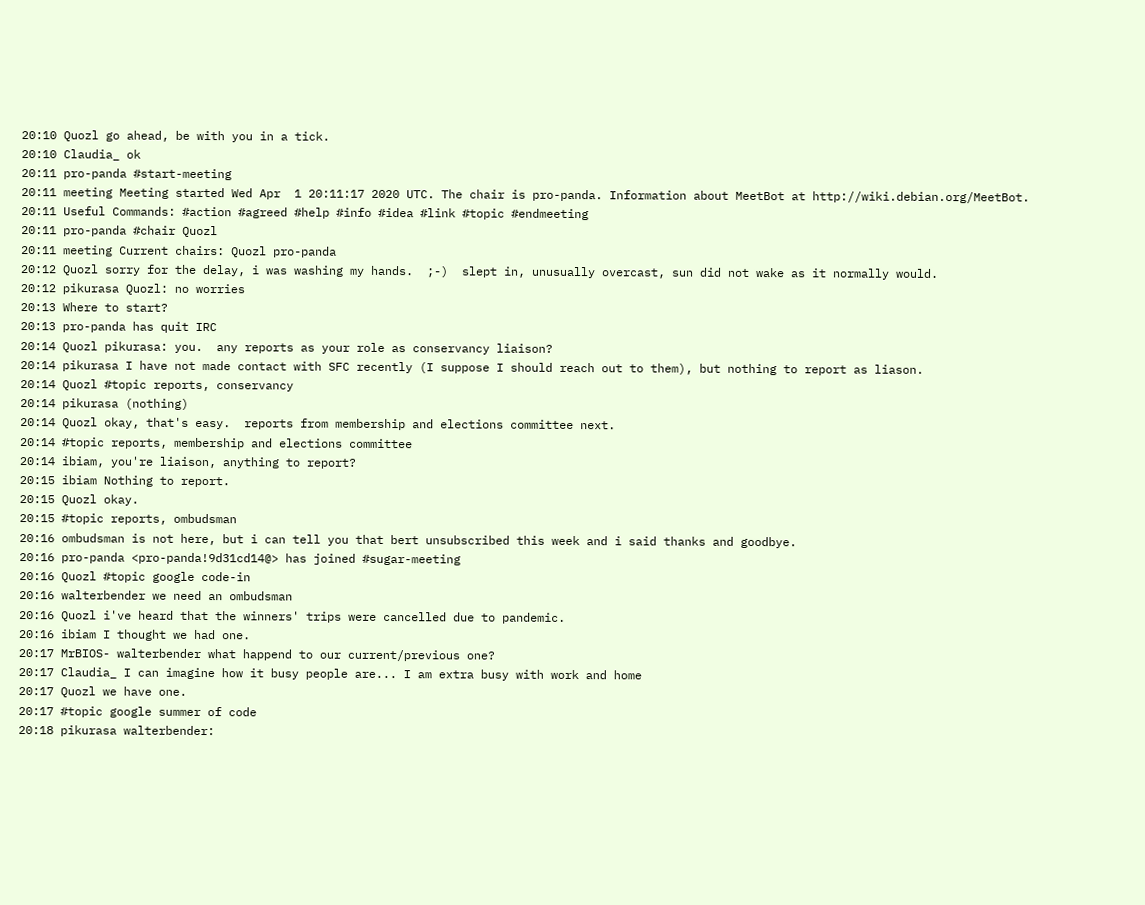20:10 Quozl go ahead, be with you in a tick.
20:10 Claudia_ ok
20:11 pro-panda #start-meeting
20:11 meeting Meeting started Wed Apr  1 20:11:17 2020 UTC. The chair is pro-panda. Information about MeetBot at http://wiki.debian.org/MeetBot.
20:11 Useful Commands: #action #agreed #help #info #idea #link #topic #endmeeting
20:11 pro-panda #chair Quozl
20:11 meeting Current chairs: Quozl pro-panda
20:12 Quozl sorry for the delay, i was washing my hands.  ;-)  slept in, unusually overcast, sun did not wake as it normally would.
20:12 pikurasa Quozl: no worries
20:13 Where to start?
20:13 pro-panda has quit IRC
20:14 Quozl pikurasa: you.  any reports as your role as conservancy liaison?
20:14 pikurasa I have not made contact with SFC recently (I suppose I should reach out to them), but nothing to report as liason.
20:14 Quozl #topic reports, conservancy
20:14 pikurasa (nothing)
20:14 Quozl okay, that's easy.  reports from membership and elections committee next.
20:14 #topic reports, membership and elections committee
20:14 ibiam, you're liaison, anything to report?
20:15 ibiam Nothing to report.
20:15 Quozl okay.
20:15 #topic reports, ombudsman
20:16 ombudsman is not here, but i can tell you that bert unsubscribed this week and i said thanks and goodbye.
20:16 pro-panda <pro-panda!9d31cd14@> has joined #sugar-meeting
20:16 Quozl #topic google code-in
20:16 walterbender we need an ombudsman
20:16 Quozl i've heard that the winners' trips were cancelled due to pandemic.
20:16 ibiam I thought we had one.
20:17 MrBIOS- walterbender what happend to our current/previous one?
20:17 Claudia_ I can imagine how it busy people are... I am extra busy with work and home
20:17 Quozl we have one.
20:17 #topic google summer of code
20:18 pikurasa walterbender: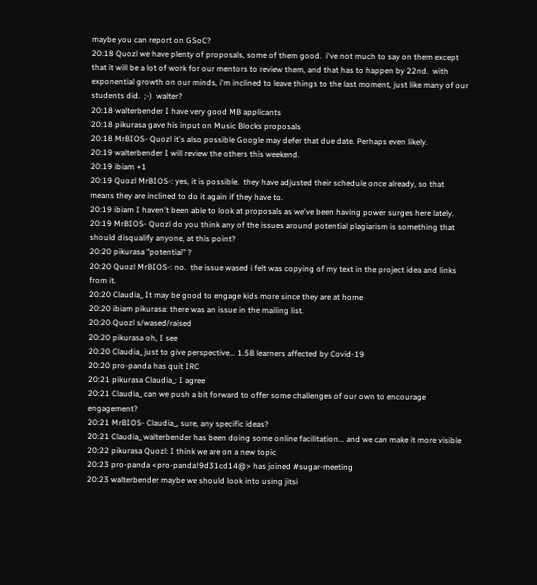maybe you can report on GSoC?
20:18 Quozl we have plenty of proposals, some of them good.  i've not much to say on them except that it will be a lot of work for our mentors to review them, and that has to happen by 22nd.  with exponential growth on our minds, i'm inclined to leave things to the last moment, just like many of our students did.  ;-)  walter?
20:18 walterbender I have very good MB applicants
20:18 pikurasa gave his input on Music Blocks proposals
20:18 MrBIOS- Quozl it's also possible Google may defer that due date. Perhaps even likely.
20:19 walterbender I will review the others this weekend.
20:19 ibiam +1
20:19 Quozl MrBIOS-: yes, it is possible.  they have adjusted their schedule once already, so that means they are inclined to do it again if they have to.
20:19 ibiam I haven't been able to look at proposals as we've been having power surges here lately.
20:19 MrBIOS- Quozl do you think any of the issues around potential plagiarism is something that should disqualify anyone, at this point?
20:20 pikurasa "potential" ?
20:20 Quozl MrBIOS-: no.  the issue wased i felt was copying of my text in the project idea and links from it.
20:20 Claudia_ It may be good to engage kids more since they are at home
20:20 ibiam pikurasa: there was an issue in the mailing list.
20:20 Quozl s/wased/raised
20:20 pikurasa oh, I see
20:20 Claudia_ just to give perspective... 1.5B learners affected by Covid-19
20:20 pro-panda has quit IRC
20:21 pikurasa Claudia_: I agree
20:21 Claudia_ can we push a bit forward to offer some challenges of our own to encourage engagement?
20:21 MrBIOS- Claudia_, sure, any specific ideas?
20:21 Claudia_ walterbender has been doing some online facilitation... and we can make it more visible
20:22 pikurasa Quozl: I think we are on a new topic
20:23 pro-panda <pro-panda!9d31cd14@> has joined #sugar-meeting
20:23 walterbender maybe we should look into using jitsi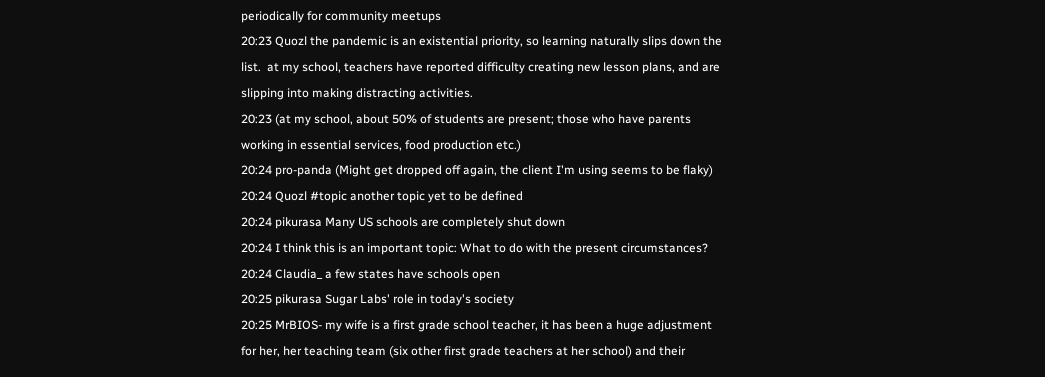periodically for community meetups
20:23 Quozl the pandemic is an existential priority, so learning naturally slips down the list.  at my school, teachers have reported difficulty creating new lesson plans, and are slipping into making distracting activities.
20:23 (at my school, about 50% of students are present; those who have parents working in essential services, food production etc.)
20:24 pro-panda (Might get dropped off again, the client I'm using seems to be flaky)
20:24 Quozl #topic another topic yet to be defined
20:24 pikurasa Many US schools are completely shut down
20:24 I think this is an important topic: What to do with the present circumstances?
20:24 Claudia_ a few states have schools open
20:25 pikurasa Sugar Labs' role in today's society
20:25 MrBIOS- my wife is a first grade school teacher, it has been a huge adjustment for her, her teaching team (six other first grade teachers at her school) and their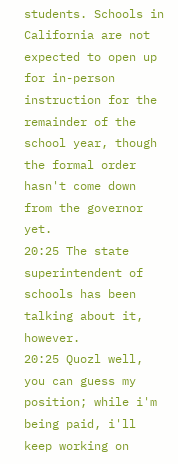students. Schools in California are not expected to open up for in-person instruction for the remainder of the school year, though the formal order hasn't come down from the governor yet.
20:25 The state superintendent of schools has been talking about it, however.
20:25 Quozl well, you can guess my position; while i'm being paid, i'll keep working on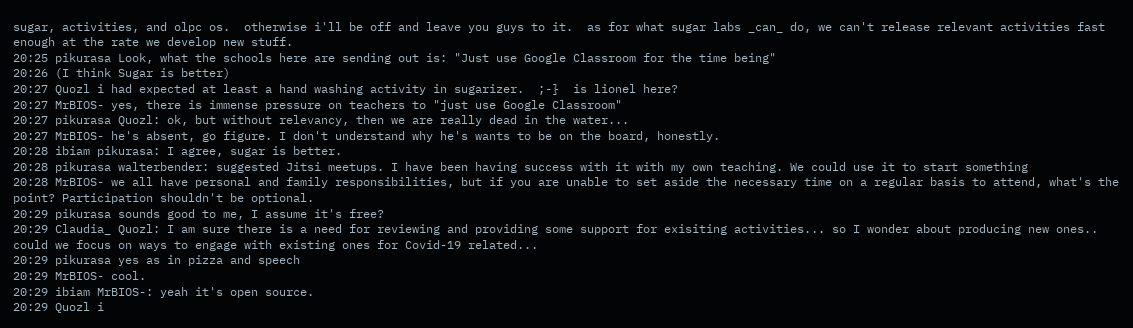sugar, activities, and olpc os.  otherwise i'll be off and leave you guys to it.  as for what sugar labs _can_ do, we can't release relevant activities fast enough at the rate we develop new stuff.
20:25 pikurasa Look, what the schools here are sending out is: "Just use Google Classroom for the time being"
20:26 (I think Sugar is better)
20:27 Quozl i had expected at least a hand washing activity in sugarizer.  ;-}  is lionel here?
20:27 MrBIOS- yes, there is immense pressure on teachers to "just use Google Classroom"
20:27 pikurasa Quozl: ok, but without relevancy, then we are really dead in the water...
20:27 MrBIOS- he's absent, go figure. I don't understand why he's wants to be on the board, honestly.
20:28 ibiam pikurasa: I agree, sugar is better.
20:28 pikurasa walterbender: suggested Jitsi meetups. I have been having success with it with my own teaching. We could use it to start something
20:28 MrBIOS- we all have personal and family responsibilities, but if you are unable to set aside the necessary time on a regular basis to attend, what's the point? Participation shouldn't be optional.
20:29 pikurasa sounds good to me, I assume it's free?
20:29 Claudia_ Quozl: I am sure there is a need for reviewing and providing some support for exisiting activities... so I wonder about producing new ones.. could we focus on ways to engage with existing ones for Covid-19 related...
20:29 pikurasa yes as in pizza and speech
20:29 MrBIOS- cool.
20:29 ibiam MrBIOS-: yeah it's open source.
20:29 Quozl i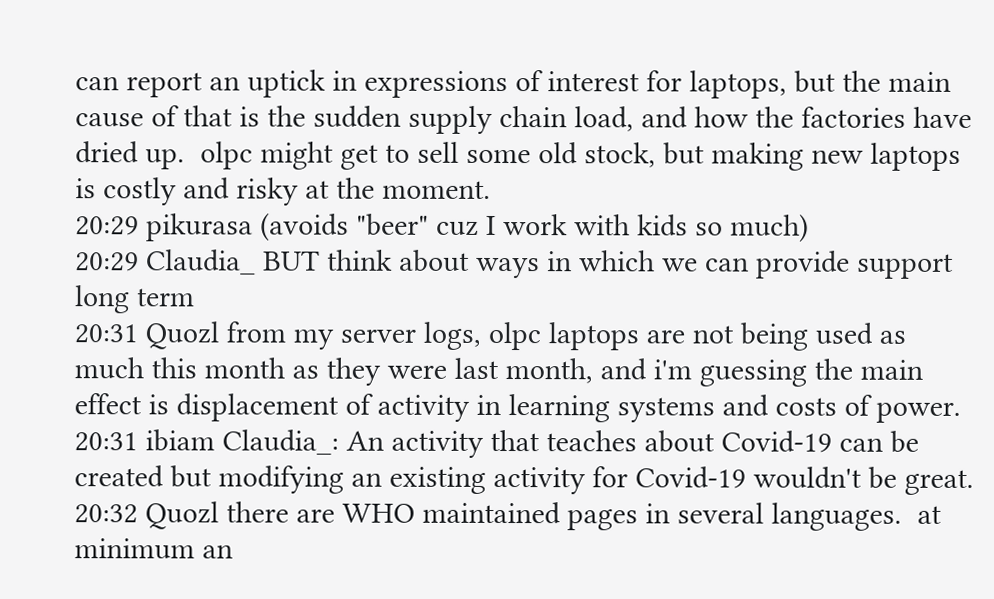can report an uptick in expressions of interest for laptops, but the main cause of that is the sudden supply chain load, and how the factories have dried up.  olpc might get to sell some old stock, but making new laptops is costly and risky at the moment.
20:29 pikurasa (avoids "beer" cuz I work with kids so much)
20:29 Claudia_ BUT think about ways in which we can provide support long term
20:31 Quozl from my server logs, olpc laptops are not being used as much this month as they were last month, and i'm guessing the main effect is displacement of activity in learning systems and costs of power.
20:31 ibiam Claudia_: An activity that teaches about Covid-19 can be created but modifying an existing activity for Covid-19 wouldn't be great.
20:32 Quozl there are WHO maintained pages in several languages.  at minimum an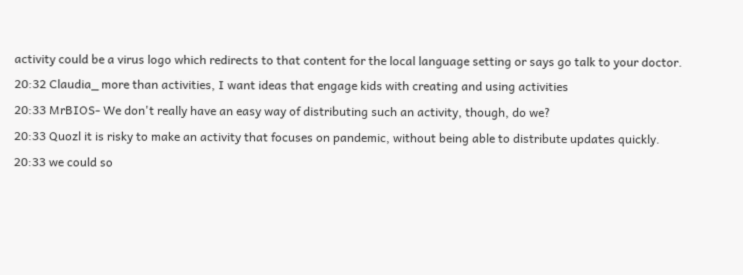activity could be a virus logo which redirects to that content for the local language setting or says go talk to your doctor.
20:32 Claudia_ more than activities, I want ideas that engage kids with creating and using activities
20:33 MrBIOS- We don't really have an easy way of distributing such an activity, though, do we?
20:33 Quozl it is risky to make an activity that focuses on pandemic, without being able to distribute updates quickly.
20:33 we could so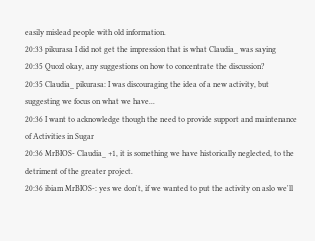easily mislead people with old information.
20:33 pikurasa I did not get the impression that is what Claudia_ was saying
20:35 Quozl okay, any suggestions on how to concentrate the discussion?
20:35 Claudia_ pikurasa: I was discouraging the idea of a new activity, but suggesting we focus on what we have...
20:36 I want to acknowledge though the need to provide support and maintenance of Activities in Sugar
20:36 MrBIOS- Claudia_ +1, it is something we have historically neglected, to the detriment of the greater project.
20:36 ibiam MrBIOS-: yes we don't, if we wanted to put the activity on aslo we'll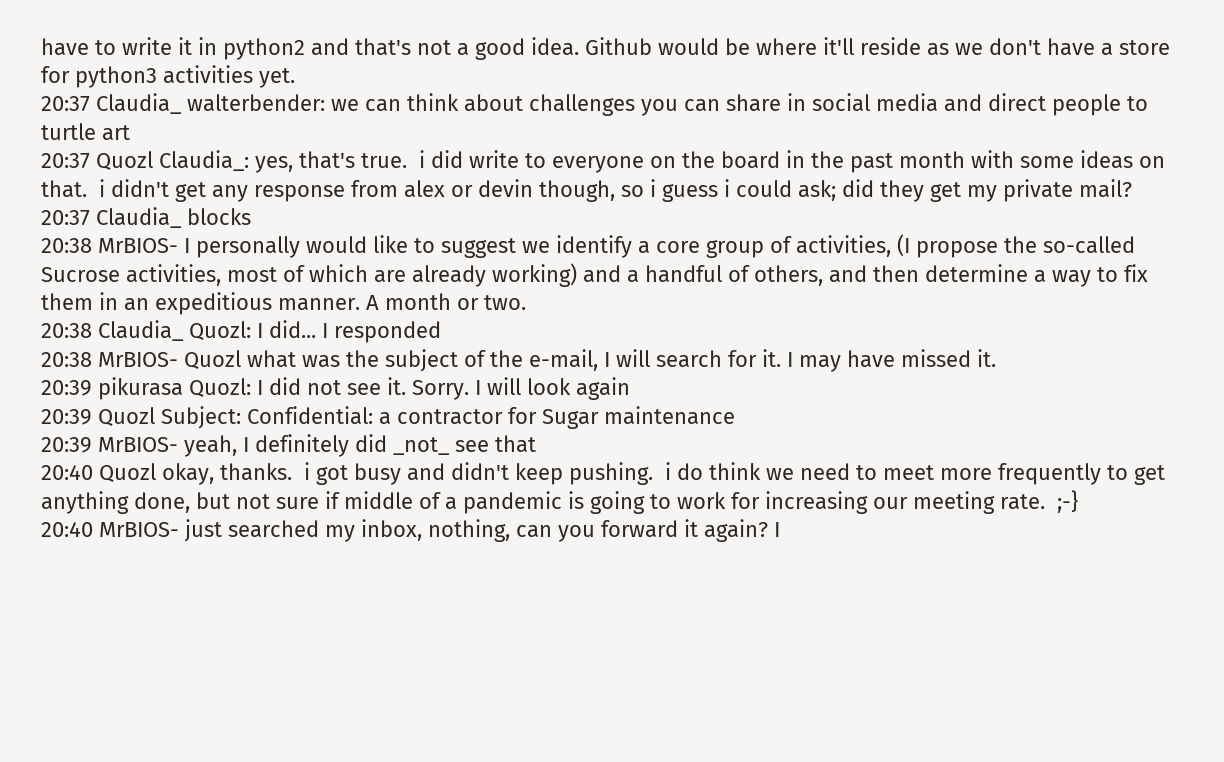have to write it in python2 and that's not a good idea. Github would be where it'll reside as we don't have a store for python3 activities yet.
20:37 Claudia_ walterbender: we can think about challenges you can share in social media and direct people to turtle art
20:37 Quozl Claudia_: yes, that's true.  i did write to everyone on the board in the past month with some ideas on that.  i didn't get any response from alex or devin though, so i guess i could ask; did they get my private mail?
20:37 Claudia_ blocks
20:38 MrBIOS- I personally would like to suggest we identify a core group of activities, (I propose the so-called Sucrose activities, most of which are already working) and a handful of others, and then determine a way to fix them in an expeditious manner. A month or two.
20:38 Claudia_ Quozl: I did... I responded
20:38 MrBIOS- Quozl what was the subject of the e-mail, I will search for it. I may have missed it.
20:39 pikurasa Quozl: I did not see it. Sorry. I will look again
20:39 Quozl Subject: Confidential: a contractor for Sugar maintenance
20:39 MrBIOS- yeah, I definitely did _not_ see that
20:40 Quozl okay, thanks.  i got busy and didn't keep pushing.  i do think we need to meet more frequently to get anything done, but not sure if middle of a pandemic is going to work for increasing our meeting rate.  ;-}
20:40 MrBIOS- just searched my inbox, nothing, can you forward it again? I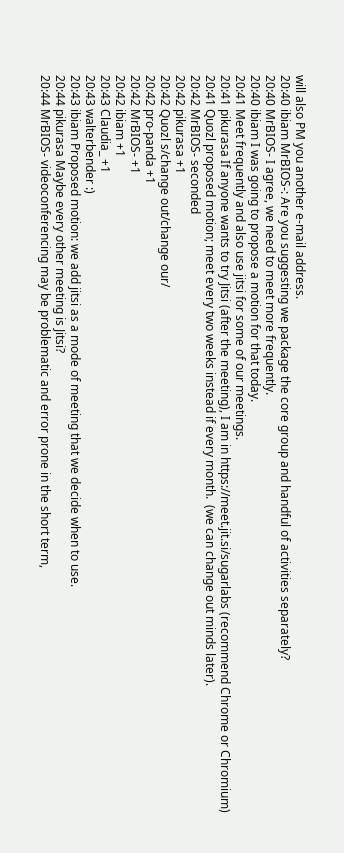will also PM you another e-mail address.
20:40 ibiam MrBIOS-: Are you suggesting we package the core group and handful of activities separately?
20:40 MrBIOS- I agree, we need to meet more frequently.
20:40 ibiam I was going to propose a motion for that today.
20:41 Meet frequently and also use jitsi for some of our meetings.
20:41 pikurasa If anyone wants to try Jitsi (after the meeting), I am in https://meet.jit.si/sugarlabs (recommend Chrome or Chromium)
20:41 Quozl proposed motion; meet every two weeks instead if every month.  (we can change out minds later).
20:42 MrBIOS- seconded
20:42 pikurasa +1
20:42 Quozl s/change out/change our/
20:42 pro-panda +1
20:42 MrBIOS- +1
20:42 ibiam +1
20:43 Claudia_ +1
20:43 walterbender :)
20:43 ibiam Proposed motion: we add jitsi as a mode of meeting that we decide when to use.
20:44 pikurasa Maybe every other meeting is Jitsi?
20:44 MrBIOS- videoconferencing may be problematic and error prone in the short term,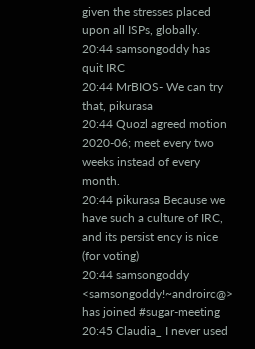given the stresses placed upon all ISPs, globally.
20:44 samsongoddy has quit IRC
20:44 MrBIOS- We can try that, pikurasa
20:44 Quozl agreed motion 2020-06; meet every two weeks instead of every month.
20:44 pikurasa Because we have such a culture of IRC, and its persist ency is nice (for voting)
20:44 samsongoddy <samsongoddy!~androirc@> has joined #sugar-meeting
20:45 Claudia_ I never used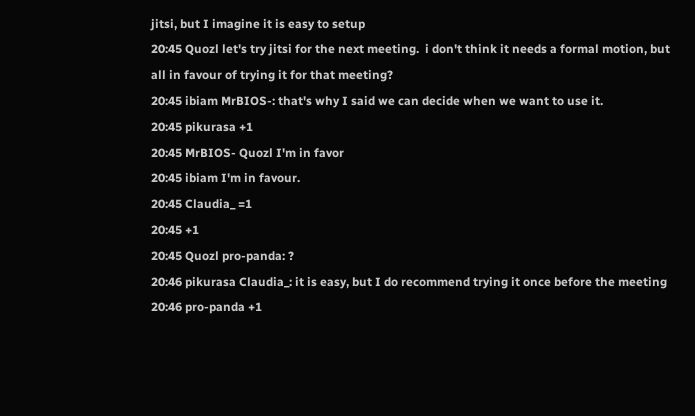jitsi, but I imagine it is easy to setup
20:45 Quozl let's try jitsi for the next meeting.  i don't think it needs a formal motion, but all in favour of trying it for that meeting?
20:45 ibiam MrBIOS-: that's why I said we can decide when we want to use it.
20:45 pikurasa +1
20:45 MrBIOS- Quozl I'm in favor
20:45 ibiam I'm in favour.
20:45 Claudia_ =1
20:45 +1
20:45 Quozl pro-panda: ?
20:46 pikurasa Claudia_: it is easy, but I do recommend trying it once before the meeting
20:46 pro-panda +1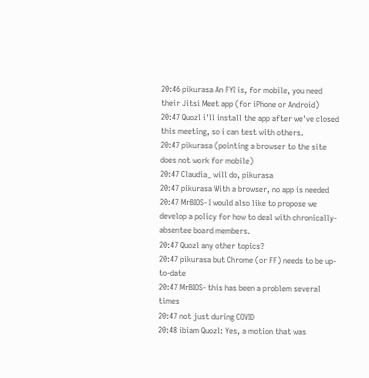20:46 pikurasa An FYI is, for mobile, you need their Jitsi Meet app (for iPhone or Android)
20:47 Quozl i'll install the app after we've closed this meeting, so i can test with others.
20:47 pikurasa (pointing a browser to the site does not work for mobile)
20:47 Claudia_ will do, pikurasa
20:47 pikurasa With a browser, no app is needed
20:47 MrBIOS- I would also like to propose we develop a policy for how to deal with chronically-absentee board members.
20:47 Quozl any other topics?
20:47 pikurasa but Chrome (or FF) needs to be up-to-date
20:47 MrBIOS- this has been a problem several times
20:47 not just during COVID
20:48 ibiam Quozl: Yes, a motion that was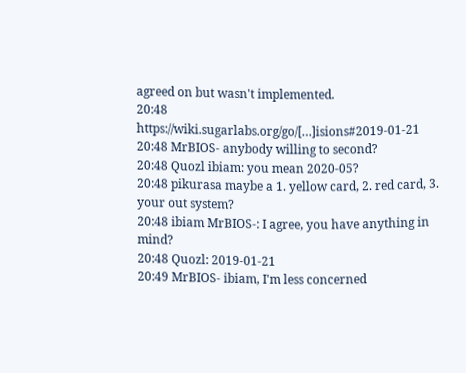agreed on but wasn't implemented.
20:48 https://wiki.sugarlabs.org/go/[…]isions#2019-01-21
20:48 MrBIOS- anybody willing to second?
20:48 Quozl ibiam: you mean 2020-05?
20:48 pikurasa maybe a 1. yellow card, 2. red card, 3. your out system?
20:48 ibiam MrBIOS-: I agree, you have anything in mind?
20:48 Quozl: 2019-01-21
20:49 MrBIOS- ibiam, I'm less concerned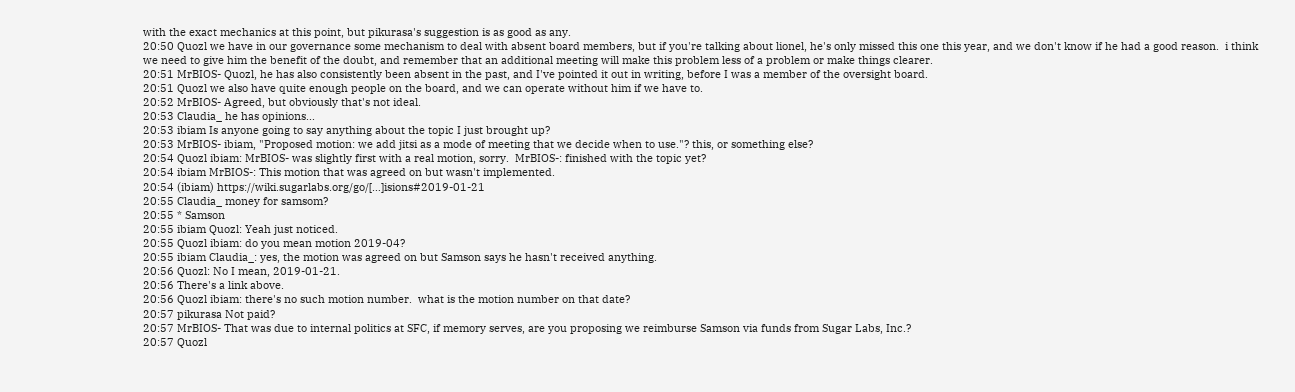with the exact mechanics at this point, but pikurasa's suggestion is as good as any.
20:50 Quozl we have in our governance some mechanism to deal with absent board members, but if you're talking about lionel, he's only missed this one this year, and we don't know if he had a good reason.  i think we need to give him the benefit of the doubt, and remember that an additional meeting will make this problem less of a problem or make things clearer.
20:51 MrBIOS- Quozl, he has also consistently been absent in the past, and I've pointed it out in writing, before I was a member of the oversight board.
20:51 Quozl we also have quite enough people on the board, and we can operate without him if we have to.
20:52 MrBIOS- Agreed, but obviously that's not ideal.
20:53 Claudia_ he has opinions...
20:53 ibiam Is anyone going to say anything about the topic I just brought up?
20:53 MrBIOS- ibiam, "Proposed motion: we add jitsi as a mode of meeting that we decide when to use."? this, or something else?
20:54 Quozl ibiam: MrBIOS- was slightly first with a real motion, sorry.  MrBIOS-: finished with the topic yet?
20:54 ibiam MrBIOS-: This motion that was agreed on but wasn't implemented.
20:54 (ibiam) https://wiki.sugarlabs.org/go/[…]isions#2019-01-21
20:55 Claudia_ money for samsom?
20:55 * Samson
20:55 ibiam Quozl: Yeah just noticed.
20:55 Quozl ibiam: do you mean motion 2019-04?
20:55 ibiam Claudia_: yes, the motion was agreed on but Samson says he hasn't received anything.
20:56 Quozl: No I mean, 2019-01-21.
20:56 There's a link above.
20:56 Quozl ibiam: there's no such motion number.  what is the motion number on that date?
20:57 pikurasa Not paid?
20:57 MrBIOS- That was due to internal politics at SFC, if memory serves, are you proposing we reimburse Samson via funds from Sugar Labs, Inc.?
20:57 Quozl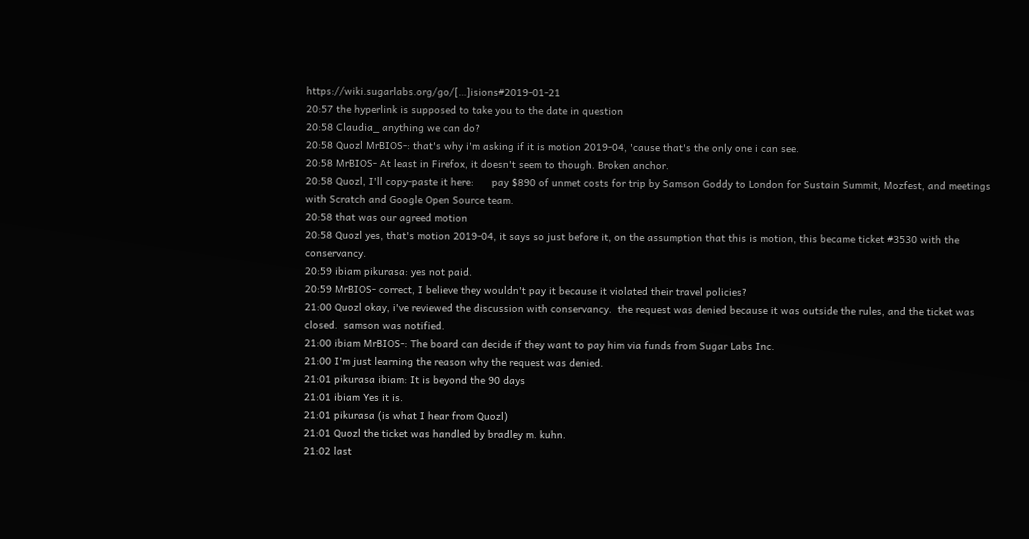https://wiki.sugarlabs.org/go/[…]isions#2019-01-21
20:57 the hyperlink is supposed to take you to the date in question
20:58 Claudia_ anything we can do?
20:58 Quozl MrBIOS-: that's why i'm asking if it is motion 2019-04, 'cause that's the only one i can see.
20:58 MrBIOS- At least in Firefox, it doesn't seem to though. Broken anchor.
20:58 Quozl, I'll copy-paste it here:      pay $890 of unmet costs for trip by Samson Goddy to London for Sustain Summit, Mozfest, and meetings with Scratch and Google Open Source team.
20:58 that was our agreed motion
20:58 Quozl yes, that's motion 2019-04, it says so just before it, on the assumption that this is motion, this became ticket #3530 with the conservancy.
20:59 ibiam pikurasa: yes not paid.
20:59 MrBIOS- correct, I believe they wouldn't pay it because it violated their travel policies?
21:00 Quozl okay, i've reviewed the discussion with conservancy.  the request was denied because it was outside the rules, and the ticket was closed.  samson was notified.
21:00 ibiam MrBIOS-: The board can decide if they want to pay him via funds from Sugar Labs Inc.
21:00 I'm just learning the reason why the request was denied.
21:01 pikurasa ibiam: It is beyond the 90 days
21:01 ibiam Yes it is.
21:01 pikurasa (is what I hear from Quozl)
21:01 Quozl the ticket was handled by bradley m. kuhn.
21:02 last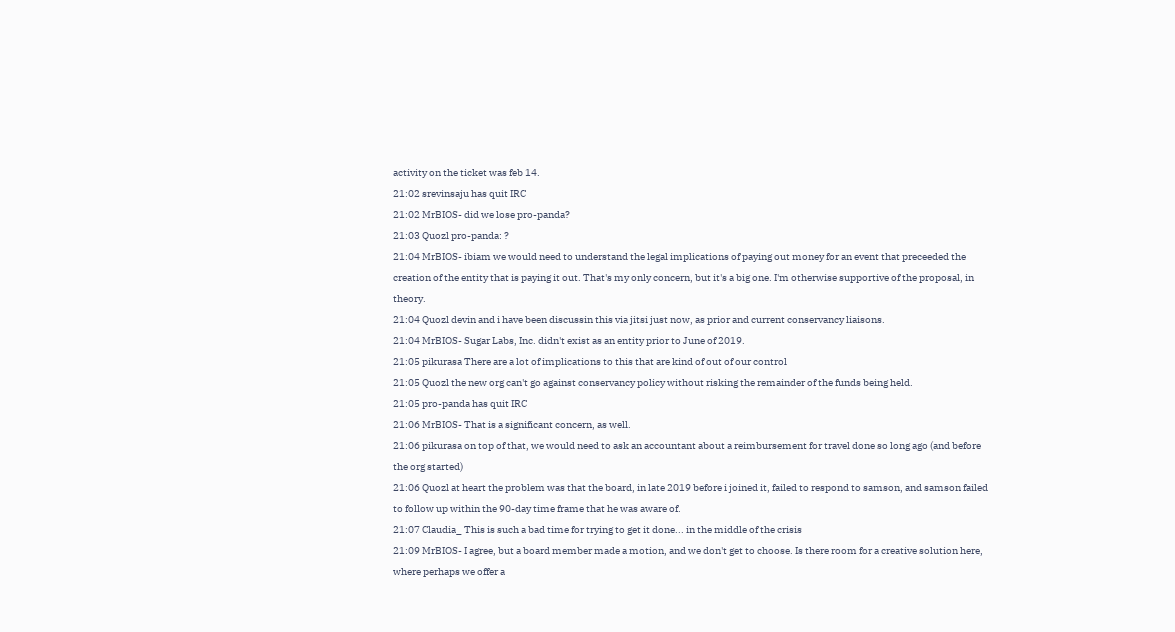activity on the ticket was feb 14.
21:02 srevinsaju has quit IRC
21:02 MrBIOS- did we lose pro-panda?
21:03 Quozl pro-panda: ?
21:04 MrBIOS- ibiam we would need to understand the legal implications of paying out money for an event that preceeded the creation of the entity that is paying it out. That's my only concern, but it's a big one. I'm otherwise supportive of the proposal, in theory.
21:04 Quozl devin and i have been discussin this via jitsi just now, as prior and current conservancy liaisons.
21:04 MrBIOS- Sugar Labs, Inc. didn't exist as an entity prior to June of 2019.
21:05 pikurasa There are a lot of implications to this that are kind of out of our control
21:05 Quozl the new org can't go against conservancy policy without risking the remainder of the funds being held.
21:05 pro-panda has quit IRC
21:06 MrBIOS- That is a significant concern, as well.
21:06 pikurasa on top of that, we would need to ask an accountant about a reimbursement for travel done so long ago (and before the org started)
21:06 Quozl at heart the problem was that the board, in late 2019 before i joined it, failed to respond to samson, and samson failed to follow up within the 90-day time frame that he was aware of.
21:07 Claudia_ This is such a bad time for trying to get it done... in the middle of the crisis
21:09 MrBIOS- I agree, but a board member made a motion, and we don't get to choose. Is there room for a creative solution here, where perhaps we offer a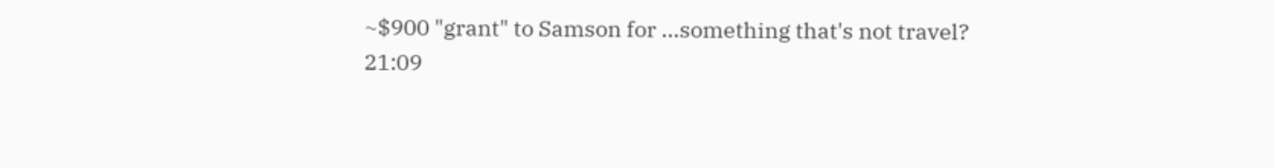~$900 "grant" to Samson for ...something that's not travel?
21:09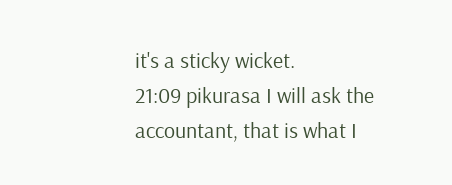it's a sticky wicket.
21:09 pikurasa I will ask the accountant, that is what I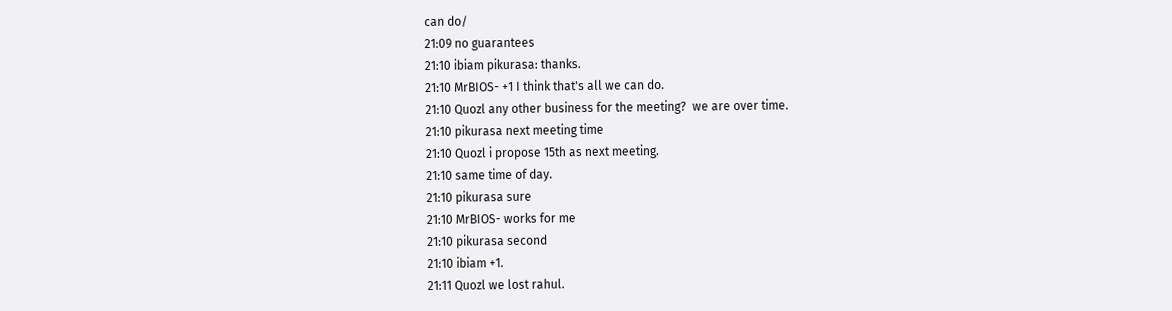can do/
21:09 no guarantees
21:10 ibiam pikurasa: thanks.
21:10 MrBIOS- +1 I think that's all we can do.
21:10 Quozl any other business for the meeting?  we are over time.
21:10 pikurasa next meeting time
21:10 Quozl i propose 15th as next meeting.
21:10 same time of day.
21:10 pikurasa sure
21:10 MrBIOS- works for me
21:10 pikurasa second
21:10 ibiam +1.
21:11 Quozl we lost rahul.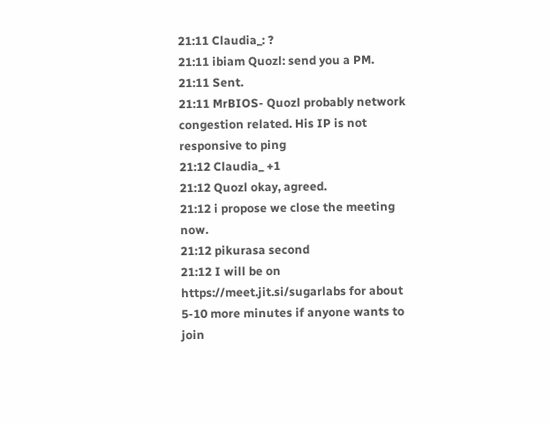21:11 Claudia_: ?
21:11 ibiam Quozl: send you a PM.
21:11 Sent.
21:11 MrBIOS- Quozl probably network congestion related. His IP is not responsive to ping
21:12 Claudia_ +1
21:12 Quozl okay, agreed.
21:12 i propose we close the meeting now.
21:12 pikurasa second
21:12 I will be on https://meet.jit.si/sugarlabs for about 5-10 more minutes if anyone wants to join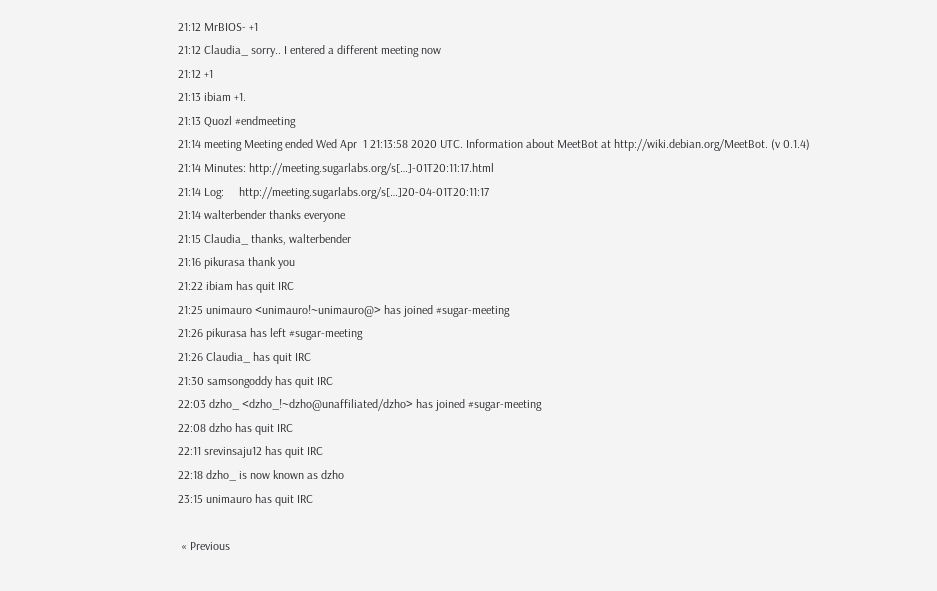21:12 MrBIOS- +1
21:12 Claudia_ sorry.. I entered a different meeting now
21:12 +1
21:13 ibiam +1.
21:13 Quozl #endmeeting
21:14 meeting Meeting ended Wed Apr  1 21:13:58 2020 UTC. Information about MeetBot at http://wiki.debian.org/MeetBot. (v 0.1.4)
21:14 Minutes: http://meeting.sugarlabs.org/s[…]-01T20:11:17.html
21:14 Log:     http://meeting.sugarlabs.org/s[…]20-04-01T20:11:17
21:14 walterbender thanks everyone
21:15 Claudia_ thanks, walterbender
21:16 pikurasa thank you
21:22 ibiam has quit IRC
21:25 unimauro <unimauro!~unimauro@> has joined #sugar-meeting
21:26 pikurasa has left #sugar-meeting
21:26 Claudia_ has quit IRC
21:30 samsongoddy has quit IRC
22:03 dzho_ <dzho_!~dzho@unaffiliated/dzho> has joined #sugar-meeting
22:08 dzho has quit IRC
22:11 srevinsaju12 has quit IRC
22:18 dzho_ is now known as dzho
23:15 unimauro has quit IRC

 « Previous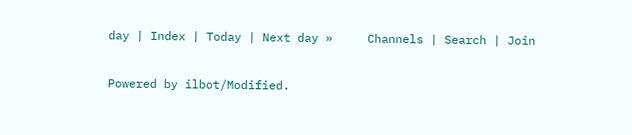day | Index | Today | Next day »     Channels | Search | Join

Powered by ilbot/Modified.